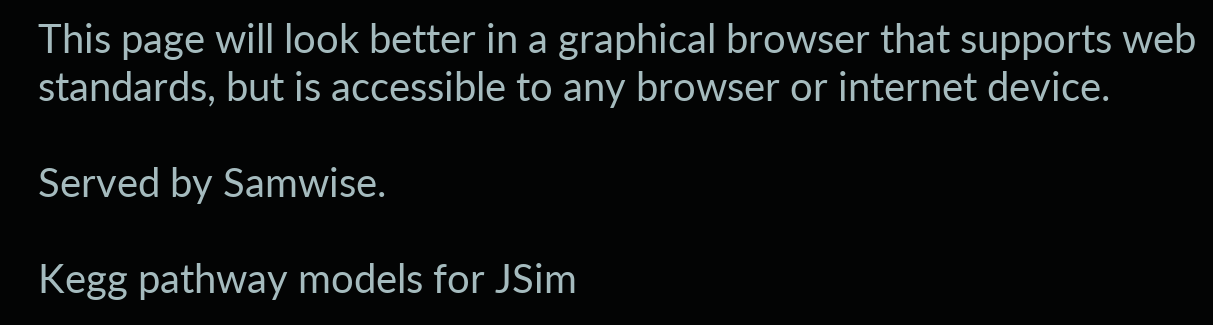This page will look better in a graphical browser that supports web standards, but is accessible to any browser or internet device.

Served by Samwise.

Kegg pathway models for JSim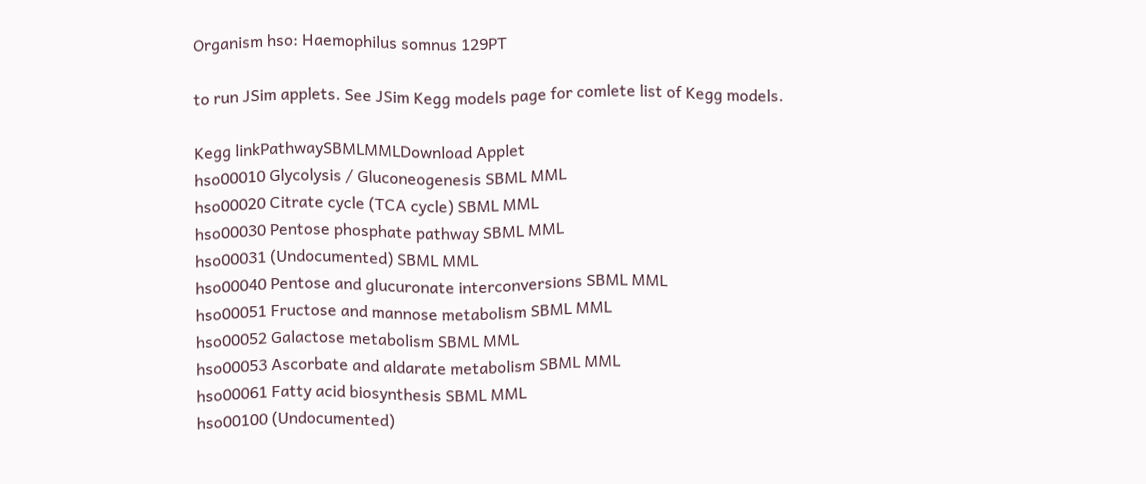Organism hso: Haemophilus somnus 129PT

to run JSim applets. See JSim Kegg models page for comlete list of Kegg models.

Kegg linkPathwaySBMLMMLDownload Applet
hso00010 Glycolysis / Gluconeogenesis SBML MML
hso00020 Citrate cycle (TCA cycle) SBML MML
hso00030 Pentose phosphate pathway SBML MML
hso00031 (Undocumented) SBML MML
hso00040 Pentose and glucuronate interconversions SBML MML
hso00051 Fructose and mannose metabolism SBML MML
hso00052 Galactose metabolism SBML MML
hso00053 Ascorbate and aldarate metabolism SBML MML
hso00061 Fatty acid biosynthesis SBML MML
hso00100 (Undocumented)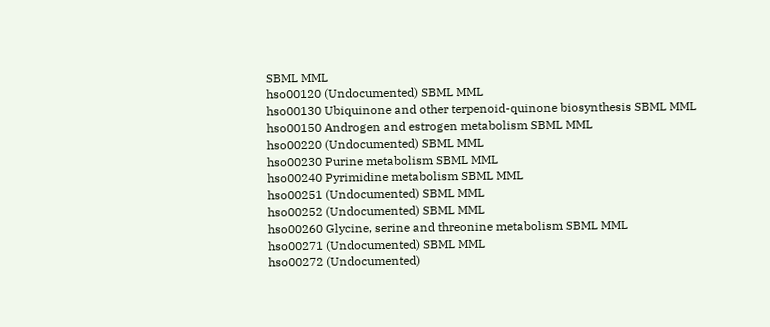SBML MML
hso00120 (Undocumented) SBML MML
hso00130 Ubiquinone and other terpenoid-quinone biosynthesis SBML MML
hso00150 Androgen and estrogen metabolism SBML MML
hso00220 (Undocumented) SBML MML
hso00230 Purine metabolism SBML MML
hso00240 Pyrimidine metabolism SBML MML
hso00251 (Undocumented) SBML MML
hso00252 (Undocumented) SBML MML
hso00260 Glycine, serine and threonine metabolism SBML MML
hso00271 (Undocumented) SBML MML
hso00272 (Undocumented)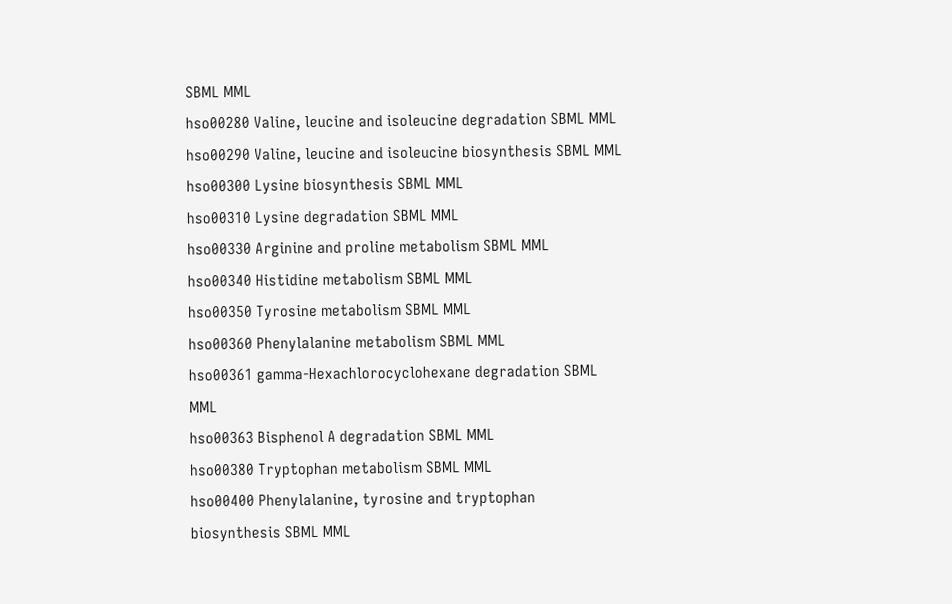SBML MML
hso00280 Valine, leucine and isoleucine degradation SBML MML
hso00290 Valine, leucine and isoleucine biosynthesis SBML MML
hso00300 Lysine biosynthesis SBML MML
hso00310 Lysine degradation SBML MML
hso00330 Arginine and proline metabolism SBML MML
hso00340 Histidine metabolism SBML MML
hso00350 Tyrosine metabolism SBML MML
hso00360 Phenylalanine metabolism SBML MML
hso00361 gamma-Hexachlorocyclohexane degradation SBML MML
hso00363 Bisphenol A degradation SBML MML
hso00380 Tryptophan metabolism SBML MML
hso00400 Phenylalanine, tyrosine and tryptophan biosynthesis SBML MML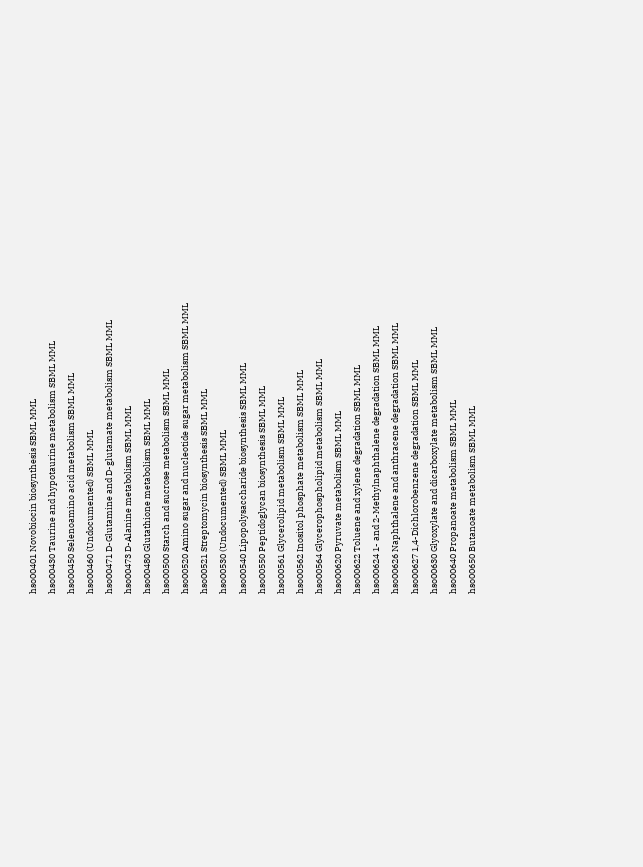hso00401 Novobiocin biosynthesis SBML MML
hso00430 Taurine and hypotaurine metabolism SBML MML
hso00450 Selenoamino acid metabolism SBML MML
hso00460 (Undocumented) SBML MML
hso00471 D-Glutamine and D-glutamate metabolism SBML MML
hso00473 D-Alanine metabolism SBML MML
hso00480 Glutathione metabolism SBML MML
hso00500 Starch and sucrose metabolism SBML MML
hso00520 Amino sugar and nucleotide sugar metabolism SBML MML
hso00521 Streptomycin biosynthesis SBML MML
hso00530 (Undocumented) SBML MML
hso00540 Lipopolysaccharide biosynthesis SBML MML
hso00550 Peptidoglycan biosynthesis SBML MML
hso00561 Glycerolipid metabolism SBML MML
hso00562 Inositol phosphate metabolism SBML MML
hso00564 Glycerophospholipid metabolism SBML MML
hso00620 Pyruvate metabolism SBML MML
hso00622 Toluene and xylene degradation SBML MML
hso00624 1- and 2-Methylnaphthalene degradation SBML MML
hso00626 Naphthalene and anthracene degradation SBML MML
hso00627 1,4-Dichlorobenzene degradation SBML MML
hso00630 Glyoxylate and dicarboxylate metabolism SBML MML
hso00640 Propanoate metabolism SBML MML
hso00650 Butanoate metabolism SBML MML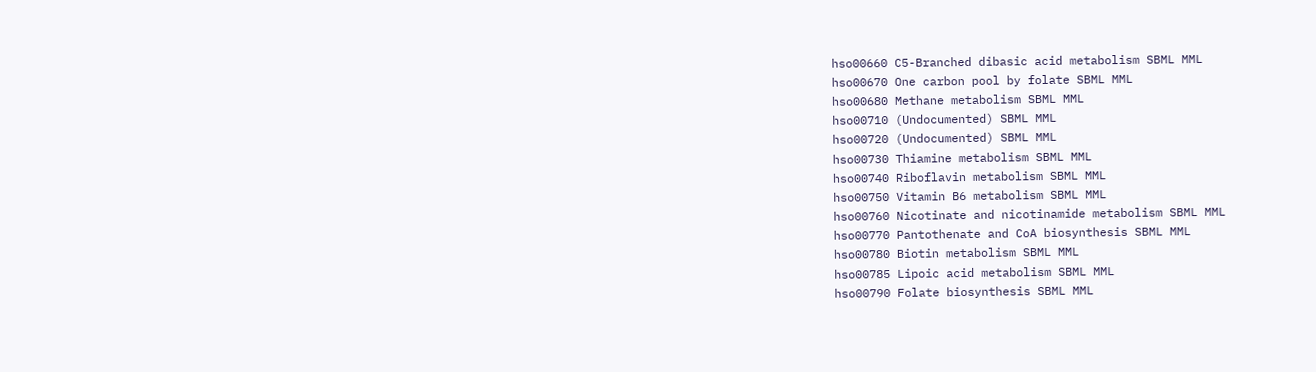hso00660 C5-Branched dibasic acid metabolism SBML MML
hso00670 One carbon pool by folate SBML MML
hso00680 Methane metabolism SBML MML
hso00710 (Undocumented) SBML MML
hso00720 (Undocumented) SBML MML
hso00730 Thiamine metabolism SBML MML
hso00740 Riboflavin metabolism SBML MML
hso00750 Vitamin B6 metabolism SBML MML
hso00760 Nicotinate and nicotinamide metabolism SBML MML
hso00770 Pantothenate and CoA biosynthesis SBML MML
hso00780 Biotin metabolism SBML MML
hso00785 Lipoic acid metabolism SBML MML
hso00790 Folate biosynthesis SBML MML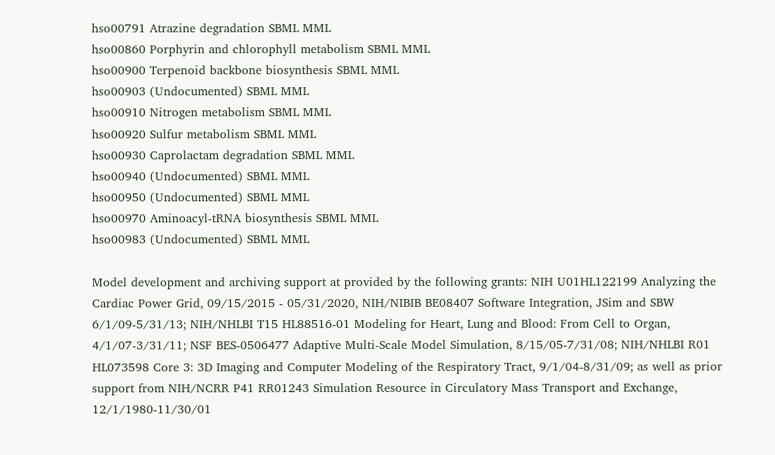hso00791 Atrazine degradation SBML MML
hso00860 Porphyrin and chlorophyll metabolism SBML MML
hso00900 Terpenoid backbone biosynthesis SBML MML
hso00903 (Undocumented) SBML MML
hso00910 Nitrogen metabolism SBML MML
hso00920 Sulfur metabolism SBML MML
hso00930 Caprolactam degradation SBML MML
hso00940 (Undocumented) SBML MML
hso00950 (Undocumented) SBML MML
hso00970 Aminoacyl-tRNA biosynthesis SBML MML
hso00983 (Undocumented) SBML MML

Model development and archiving support at provided by the following grants: NIH U01HL122199 Analyzing the Cardiac Power Grid, 09/15/2015 - 05/31/2020, NIH/NIBIB BE08407 Software Integration, JSim and SBW 6/1/09-5/31/13; NIH/NHLBI T15 HL88516-01 Modeling for Heart, Lung and Blood: From Cell to Organ, 4/1/07-3/31/11; NSF BES-0506477 Adaptive Multi-Scale Model Simulation, 8/15/05-7/31/08; NIH/NHLBI R01 HL073598 Core 3: 3D Imaging and Computer Modeling of the Respiratory Tract, 9/1/04-8/31/09; as well as prior support from NIH/NCRR P41 RR01243 Simulation Resource in Circulatory Mass Transport and Exchange, 12/1/1980-11/30/01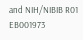and NIH/NIBIB R01 EB001973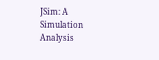JSim: A Simulation Analysis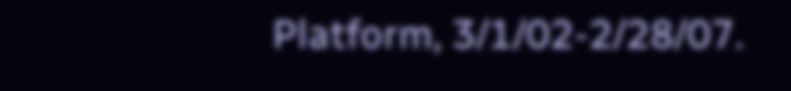Platform, 3/1/02-2/28/07.